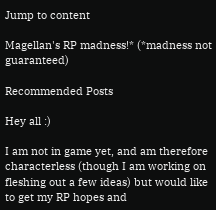Jump to content

Magellan's RP madness!* (*madness not guaranteed)

Recommended Posts

Hey all :)

I am not in game yet, and am therefore characterless (though I am working on fleshing out a few ideas) but would like to get my RP hopes and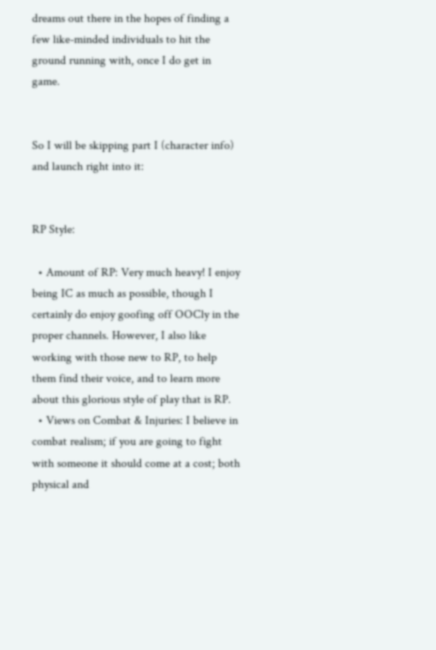dreams out there in the hopes of finding a few like-minded individuals to hit the ground running with, once I do get in game.


So I will be skipping part I (character info) and launch right into it:


RP Style:

  • Amount of RP: Very much heavy! I enjoy being IC as much as possible, though I certainly do enjoy goofing off OOCly in the proper channels. However, I also like working with those new to RP, to help them find their voice, and to learn more about this glorious style of play that is RP.
  • Views on Combat & Injuries: I believe in combat realism; if you are going to fight with someone it should come at a cost; both physical and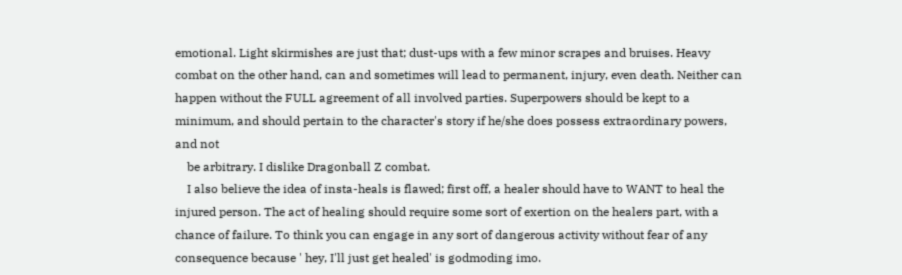emotional. Light skirmishes are just that; dust-ups with a few minor scrapes and bruises. Heavy combat on the other hand, can and sometimes will lead to permanent, injury, even death. Neither can happen without the FULL agreement of all involved parties. Superpowers should be kept to a minimum, and should pertain to the character's story if he/she does possess extraordinary powers, and not
    be arbitrary. I dislike Dragonball Z combat.
    I also believe the idea of insta-heals is flawed; first off, a healer should have to WANT to heal the injured person. The act of healing should require some sort of exertion on the healers part, with a chance of failure. To think you can engage in any sort of dangerous activity without fear of any consequence because ' hey, I'll just get healed' is godmoding imo.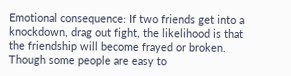Emotional consequence: If two friends get into a knockdown, drag out fight, the likelihood is that the friendship will become frayed or broken. Though some people are easy to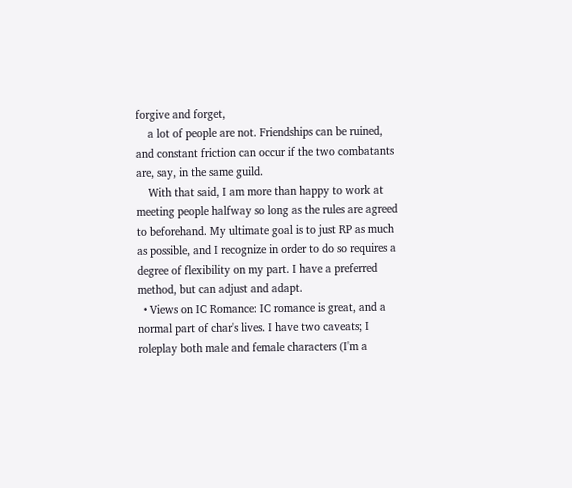forgive and forget,
    a lot of people are not. Friendships can be ruined, and constant friction can occur if the two combatants are, say, in the same guild.
    With that said, I am more than happy to work at meeting people halfway so long as the rules are agreed to beforehand. My ultimate goal is to just RP as much as possible, and I recognize in order to do so requires a degree of flexibility on my part. I have a preferred method, but can adjust and adapt.
  • Views on IC Romance: IC romance is great, and a normal part of char's lives. I have two caveats; I roleplay both male and female characters (I'm a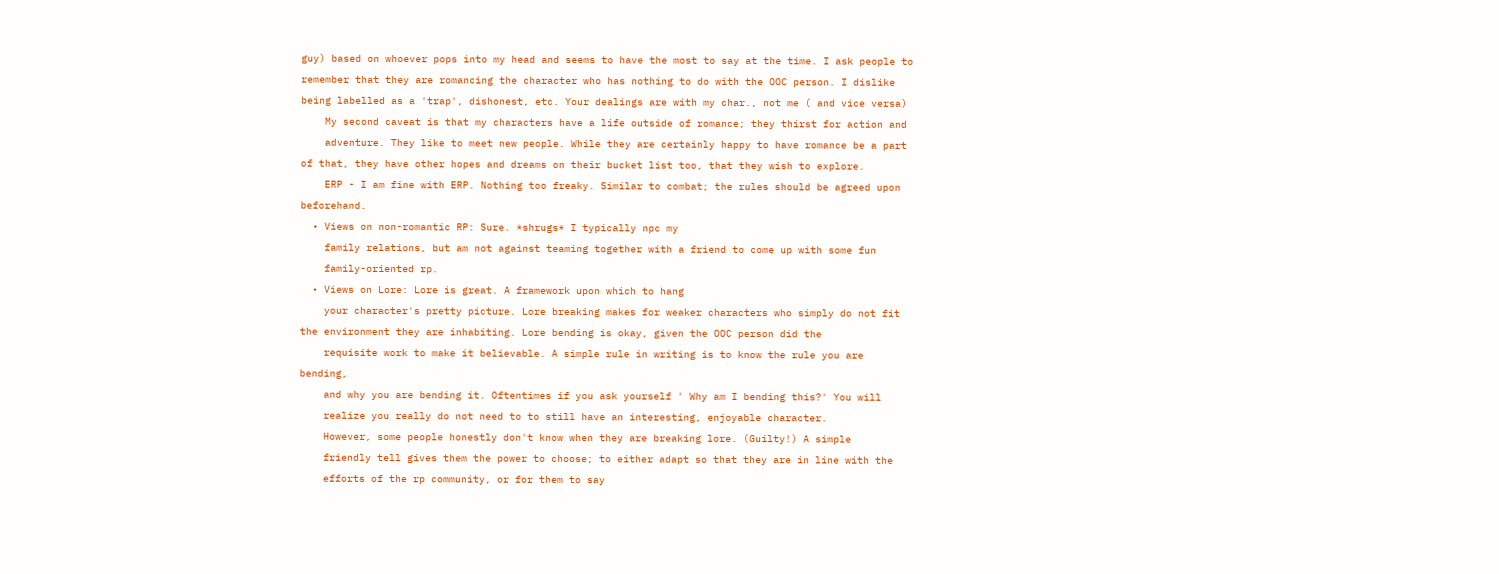guy) based on whoever pops into my head and seems to have the most to say at the time. I ask people to remember that they are romancing the character who has nothing to do with the OOC person. I dislike being labelled as a 'trap', dishonest, etc. Your dealings are with my char., not me ( and vice versa)
    My second caveat is that my characters have a life outside of romance; they thirst for action and
    adventure. They like to meet new people. While they are certainly happy to have romance be a part of that, they have other hopes and dreams on their bucket list too, that they wish to explore.
    ERP - I am fine with ERP. Nothing too freaky. Similar to combat; the rules should be agreed upon beforehand.
  • Views on non-romantic RP: Sure. *shrugs* I typically npc my
    family relations, but am not against teaming together with a friend to come up with some fun
    family-oriented rp.
  • Views on Lore: Lore is great. A framework upon which to hang
    your character's pretty picture. Lore breaking makes for weaker characters who simply do not fit the environment they are inhabiting. Lore bending is okay, given the OOC person did the
    requisite work to make it believable. A simple rule in writing is to know the rule you are bending,
    and why you are bending it. Oftentimes if you ask yourself ' Why am I bending this?' You will
    realize you really do not need to to still have an interesting, enjoyable character.
    However, some people honestly don't know when they are breaking lore. (Guilty!) A simple
    friendly tell gives them the power to choose; to either adapt so that they are in line with the
    efforts of the rp community, or for them to say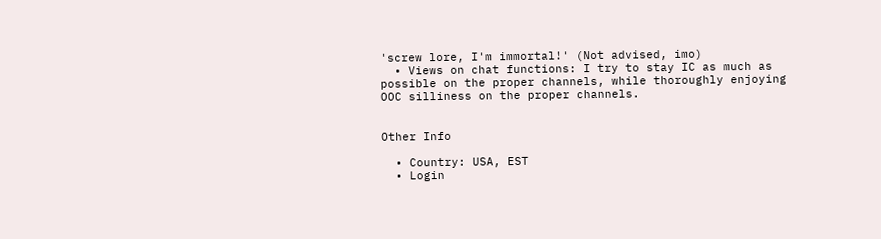'screw lore, I'm immortal!' (Not advised, imo)
  • Views on chat functions: I try to stay IC as much as possible on the proper channels, while thoroughly enjoying OOC silliness on the proper channels.


Other Info

  • Country: USA, EST
  • Login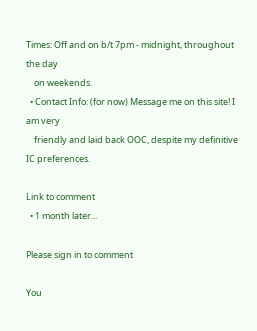Times: Off and on b/t 7pm - midnight, throughout the day
    on weekends.
  • Contact Info: (for now) Message me on this site! I am very
    friendly and laid back OOC, despite my definitive IC preferences.

Link to comment
  • 1 month later...

Please sign in to comment

You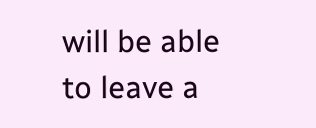will be able to leave a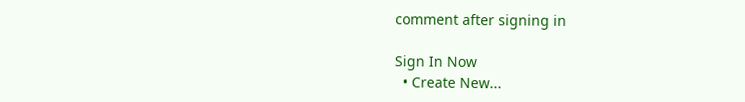comment after signing in

Sign In Now
  • Create New...